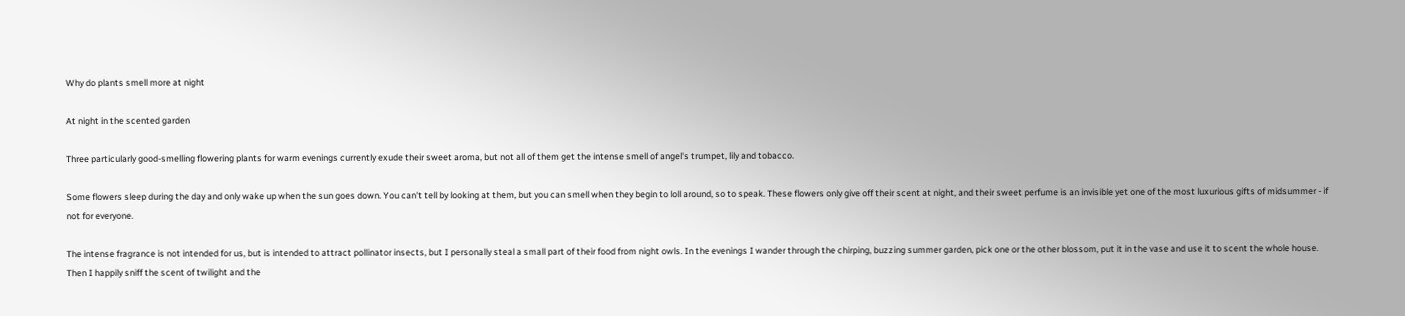Why do plants smell more at night

At night in the scented garden

Three particularly good-smelling flowering plants for warm evenings currently exude their sweet aroma, but not all of them get the intense smell of angel's trumpet, lily and tobacco.

Some flowers sleep during the day and only wake up when the sun goes down. You can't tell by looking at them, but you can smell when they begin to loll around, so to speak. These flowers only give off their scent at night, and their sweet perfume is an invisible yet one of the most luxurious gifts of midsummer - if not for everyone.

The intense fragrance is not intended for us, but is intended to attract pollinator insects, but I personally steal a small part of their food from night owls. In the evenings I wander through the chirping, buzzing summer garden, pick one or the other blossom, put it in the vase and use it to scent the whole house. Then I happily sniff the scent of twilight and the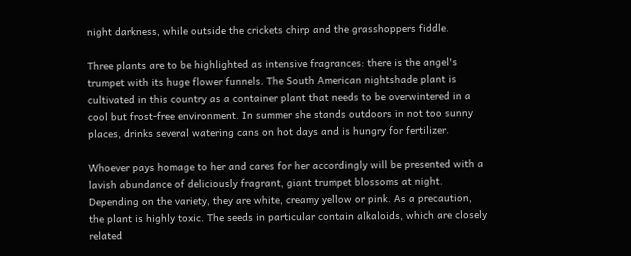night darkness, while outside the crickets chirp and the grasshoppers fiddle.

Three plants are to be highlighted as intensive fragrances: there is the angel's trumpet with its huge flower funnels. The South American nightshade plant is cultivated in this country as a container plant that needs to be overwintered in a cool but frost-free environment. In summer she stands outdoors in not too sunny places, drinks several watering cans on hot days and is hungry for fertilizer.

Whoever pays homage to her and cares for her accordingly will be presented with a lavish abundance of deliciously fragrant, giant trumpet blossoms at night. Depending on the variety, they are white, creamy yellow or pink. As a precaution, the plant is highly toxic. The seeds in particular contain alkaloids, which are closely related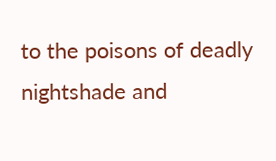to the poisons of deadly nightshade and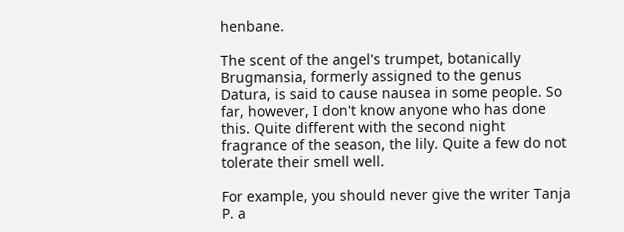henbane.

The scent of the angel's trumpet, botanically Brugmansia, formerly assigned to the genus Datura, is said to cause nausea in some people. So far, however, I don't know anyone who has done this. Quite different with the second night fragrance of the season, the lily. Quite a few do not tolerate their smell well.

For example, you should never give the writer Tanja P. a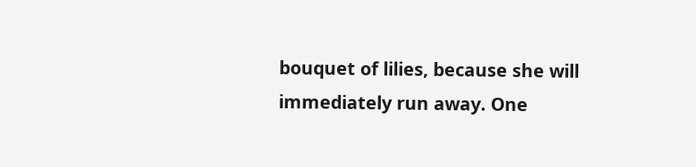bouquet of lilies, because she will immediately run away. One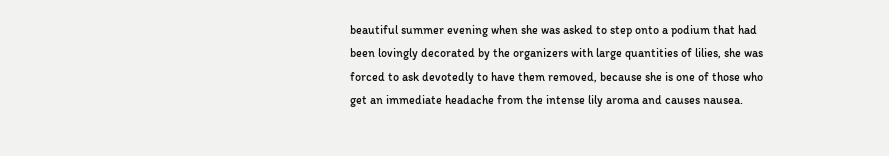beautiful summer evening when she was asked to step onto a podium that had been lovingly decorated by the organizers with large quantities of lilies, she was forced to ask devotedly to have them removed, because she is one of those who get an immediate headache from the intense lily aroma and causes nausea.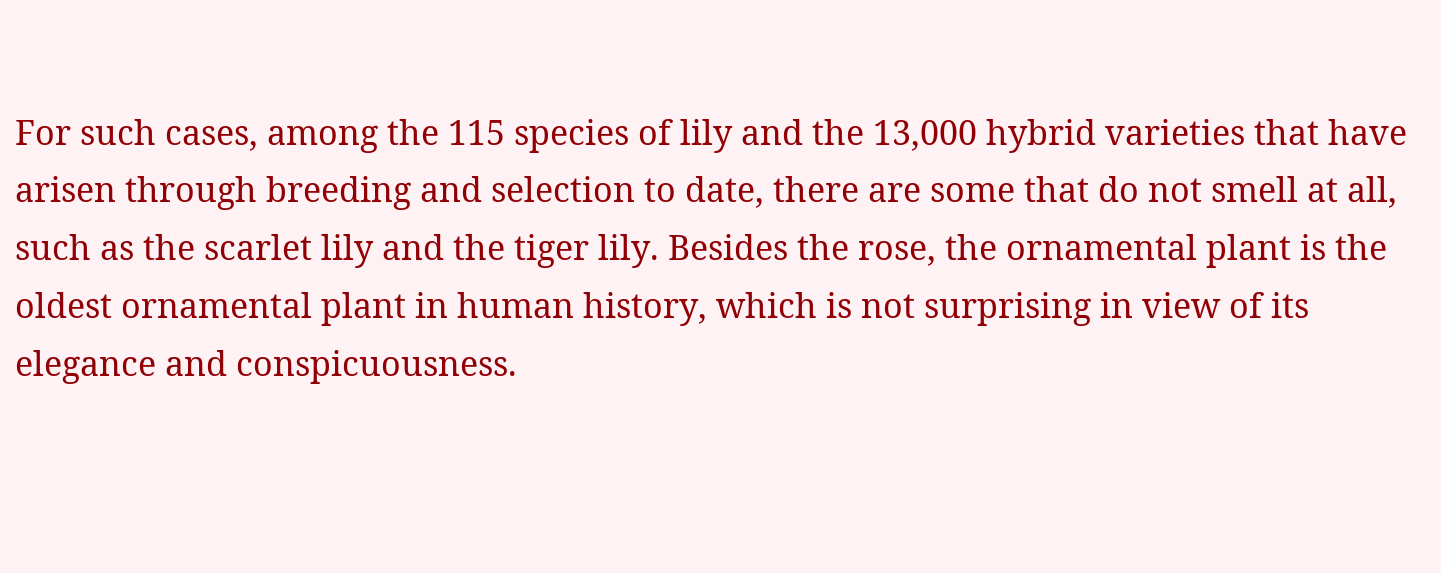For such cases, among the 115 species of lily and the 13,000 hybrid varieties that have arisen through breeding and selection to date, there are some that do not smell at all, such as the scarlet lily and the tiger lily. Besides the rose, the ornamental plant is the oldest ornamental plant in human history, which is not surprising in view of its elegance and conspicuousness.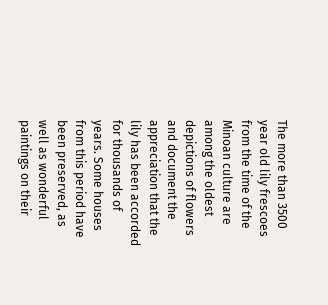The more than 3500 year old lily frescoes from the time of the Minoan culture are among the oldest depictions of flowers and document the appreciation that the lily has been accorded for thousands of years. Some houses from this period have been preserved, as well as wonderful paintings on their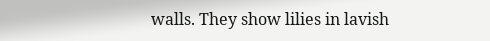walls. They show lilies in lavish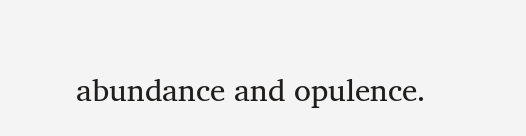abundance and opulence.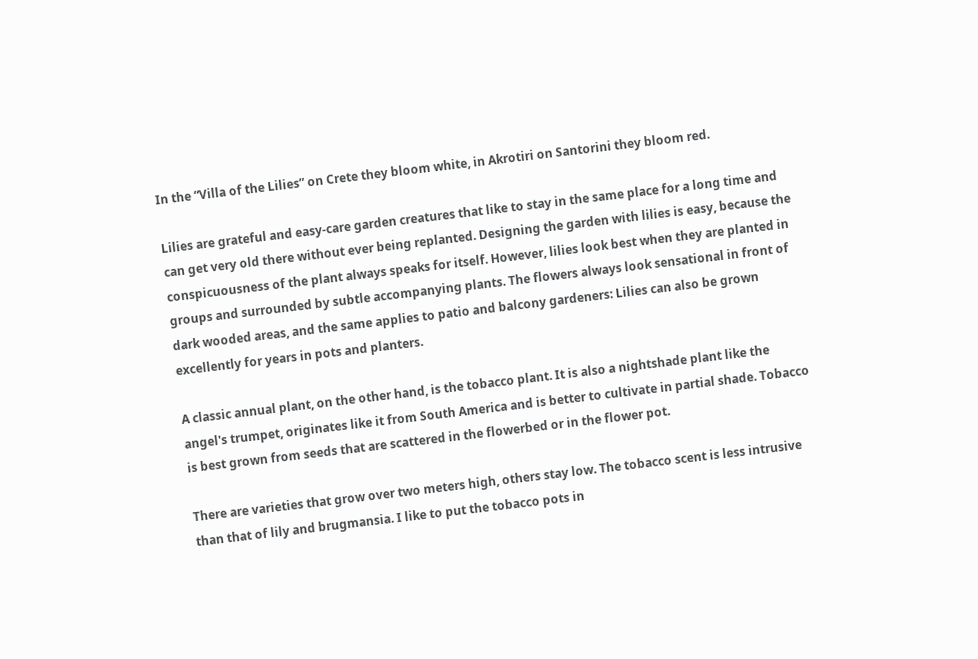In the “Villa of the Lilies” on Crete they bloom white, in Akrotiri on Santorini they bloom red.

Lilies are grateful and easy-care garden creatures that like to stay in the same place for a long time and can get very old there without ever being replanted. Designing the garden with lilies is easy, because the conspicuousness of the plant always speaks for itself. However, lilies look best when they are planted in groups and surrounded by subtle accompanying plants. The flowers always look sensational in front of dark wooded areas, and the same applies to patio and balcony gardeners: Lilies can also be grown excellently for years in pots and planters.

A classic annual plant, on the other hand, is the tobacco plant. It is also a nightshade plant like the angel's trumpet, originates like it from South America and is better to cultivate in partial shade. Tobacco is best grown from seeds that are scattered in the flowerbed or in the flower pot.

There are varieties that grow over two meters high, others stay low. The tobacco scent is less intrusive than that of lily and brugmansia. I like to put the tobacco pots in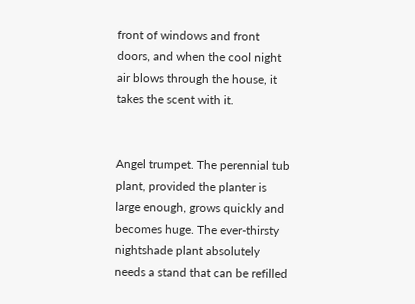front of windows and front doors, and when the cool night air blows through the house, it takes the scent with it.


Angel trumpet. The perennial tub plant, provided the planter is large enough, grows quickly and becomes huge. The ever-thirsty nightshade plant absolutely needs a stand that can be refilled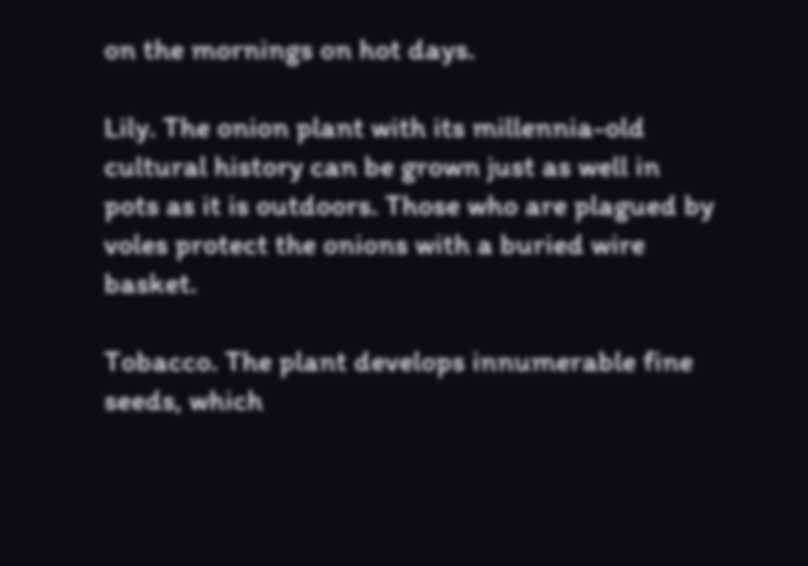on the mornings on hot days.

Lily. The onion plant with its millennia-old cultural history can be grown just as well in pots as it is outdoors. Those who are plagued by voles protect the onions with a buried wire basket.

Tobacco. The plant develops innumerable fine seeds, which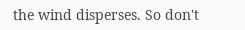the wind disperses. So don't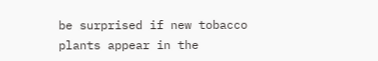be surprised if new tobacco plants appear in the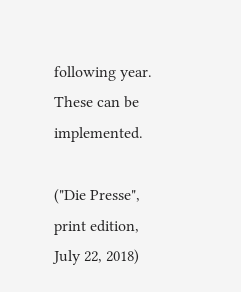following year. These can be implemented.

("Die Presse", print edition, July 22, 2018)